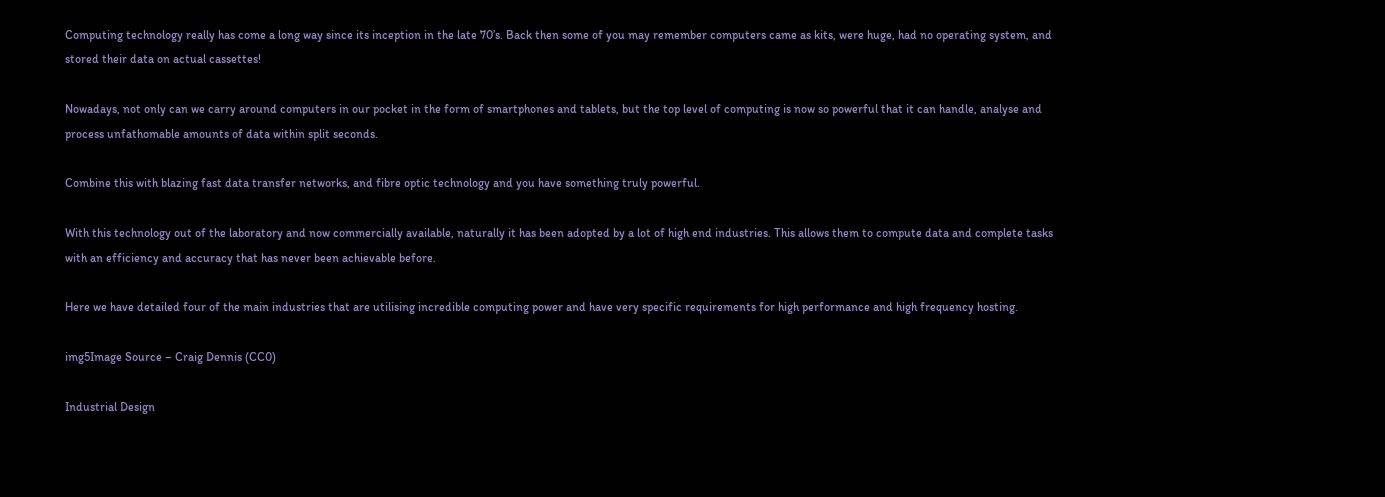Computing technology really has come a long way since its inception in the late 70’s. Back then some of you may remember computers came as kits, were huge, had no operating system, and stored their data on actual cassettes!

Nowadays, not only can we carry around computers in our pocket in the form of smartphones and tablets, but the top level of computing is now so powerful that it can handle, analyse and process unfathomable amounts of data within split seconds.

Combine this with blazing fast data transfer networks, and fibre optic technology and you have something truly powerful.

With this technology out of the laboratory and now commercially available, naturally it has been adopted by a lot of high end industries. This allows them to compute data and complete tasks with an efficiency and accuracy that has never been achievable before.

Here we have detailed four of the main industries that are utilising incredible computing power and have very specific requirements for high performance and high frequency hosting.

img5Image Source – Craig Dennis (CC0)

Industrial Design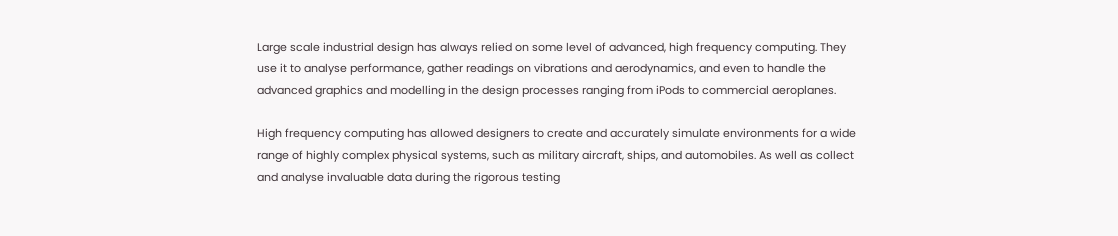Large scale industrial design has always relied on some level of advanced, high frequency computing. They use it to analyse performance, gather readings on vibrations and aerodynamics, and even to handle the advanced graphics and modelling in the design processes ranging from iPods to commercial aeroplanes.

High frequency computing has allowed designers to create and accurately simulate environments for a wide range of highly complex physical systems, such as military aircraft, ships, and automobiles. As well as collect and analyse invaluable data during the rigorous testing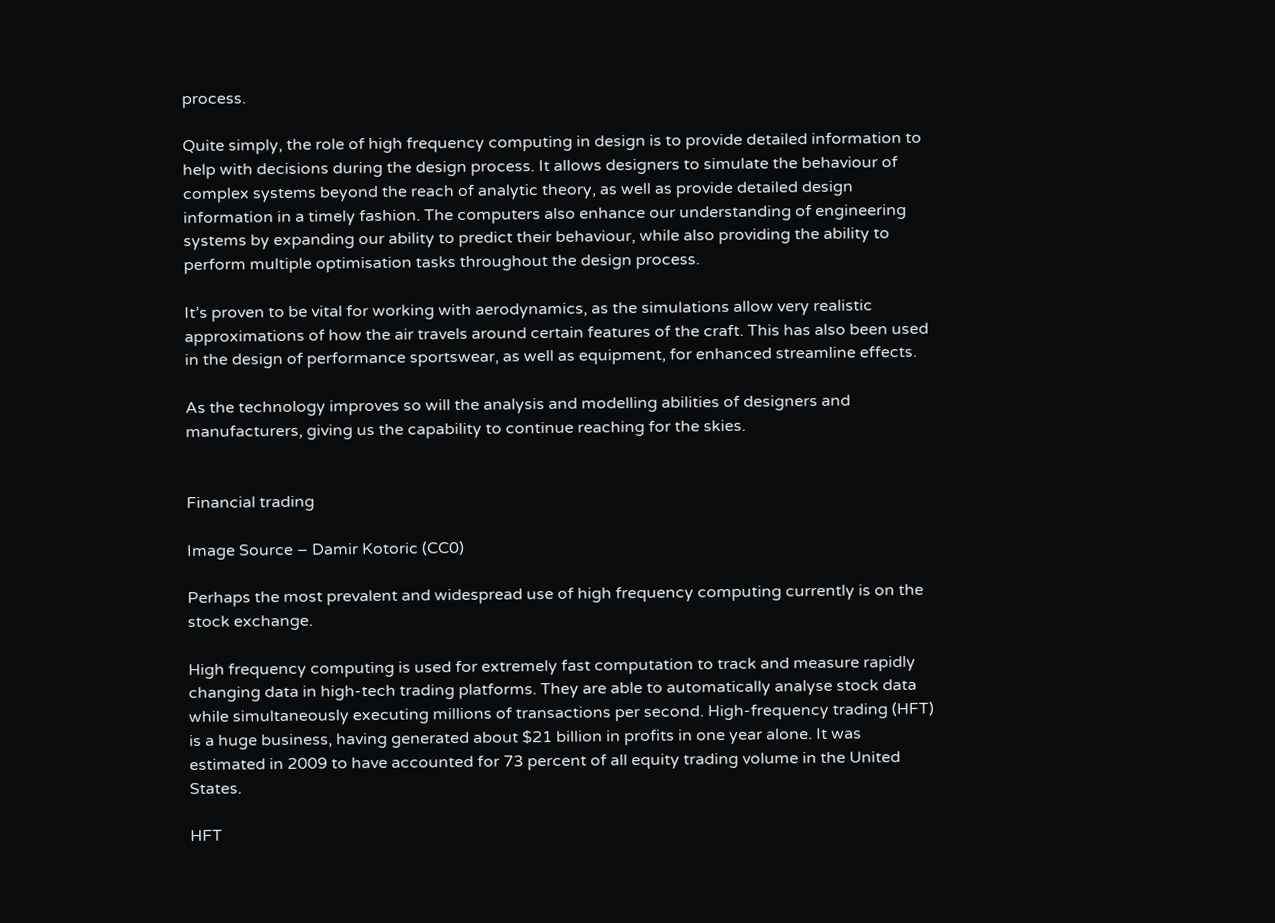process.

Quite simply, the role of high frequency computing in design is to provide detailed information to help with decisions during the design process. It allows designers to simulate the behaviour of complex systems beyond the reach of analytic theory, as well as provide detailed design information in a timely fashion. The computers also enhance our understanding of engineering systems by expanding our ability to predict their behaviour, while also providing the ability to perform multiple optimisation tasks throughout the design process.

It’s proven to be vital for working with aerodynamics, as the simulations allow very realistic approximations of how the air travels around certain features of the craft. This has also been used in the design of performance sportswear, as well as equipment, for enhanced streamline effects.

As the technology improves so will the analysis and modelling abilities of designers and manufacturers, giving us the capability to continue reaching for the skies.


Financial trading

Image Source – Damir Kotoric (CC0)

Perhaps the most prevalent and widespread use of high frequency computing currently is on the stock exchange.

High frequency computing is used for extremely fast computation to track and measure rapidly changing data in high-tech trading platforms. They are able to automatically analyse stock data while simultaneously executing millions of transactions per second. High-frequency trading (HFT) is a huge business, having generated about $21 billion in profits in one year alone. It was estimated in 2009 to have accounted for 73 percent of all equity trading volume in the United States.

HFT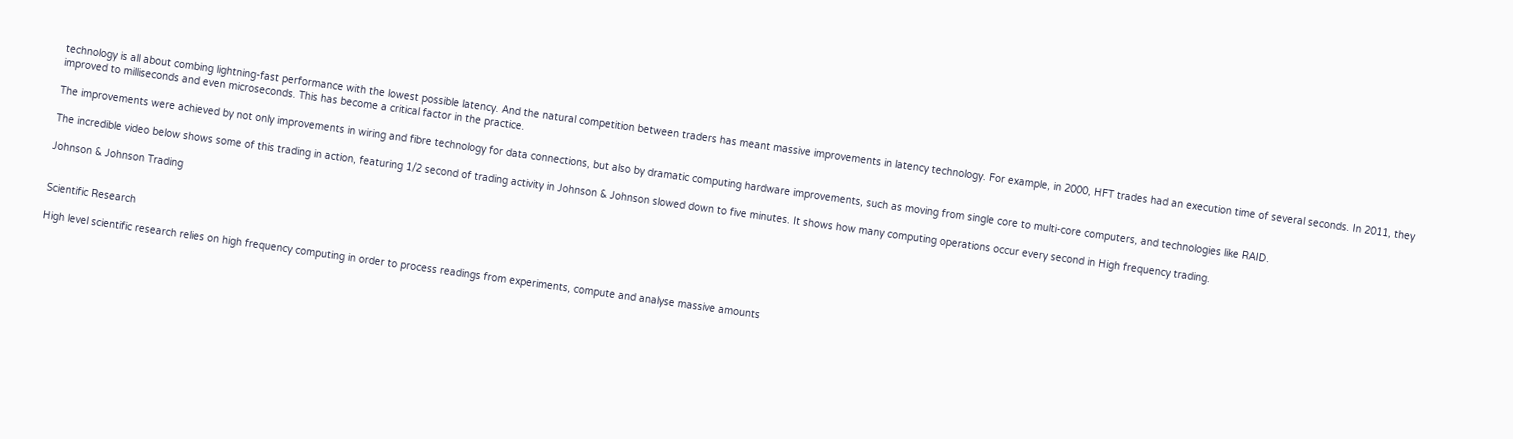technology is all about combing lightning-fast performance with the lowest possible latency. And the natural competition between traders has meant massive improvements in latency technology. For example, in 2000, HFT trades had an execution time of several seconds. In 2011, they improved to milliseconds and even microseconds. This has become a critical factor in the practice.

The improvements were achieved by not only improvements in wiring and fibre technology for data connections, but also by dramatic computing hardware improvements, such as moving from single core to multi-core computers, and technologies like RAID.

The incredible video below shows some of this trading in action, featuring 1/2 second of trading activity in Johnson & Johnson slowed down to five minutes. It shows how many computing operations occur every second in High frequency trading.

Johnson & Johnson Trading


Scientific Research

High level scientific research relies on high frequency computing in order to process readings from experiments, compute and analyse massive amounts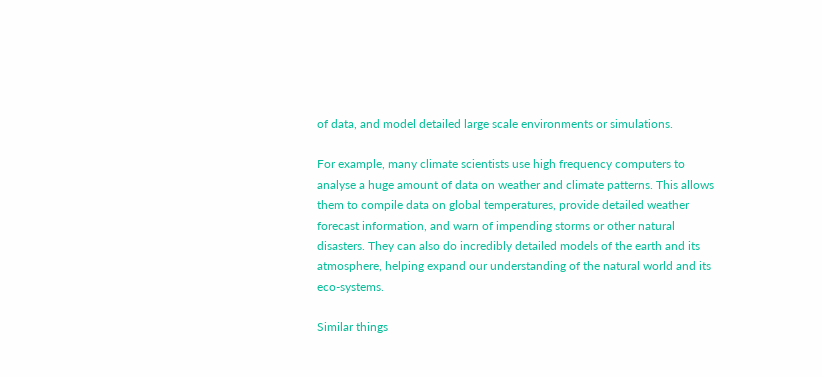of data, and model detailed large scale environments or simulations.

For example, many climate scientists use high frequency computers to analyse a huge amount of data on weather and climate patterns. This allows them to compile data on global temperatures, provide detailed weather forecast information, and warn of impending storms or other natural disasters. They can also do incredibly detailed models of the earth and its atmosphere, helping expand our understanding of the natural world and its eco-systems.

Similar things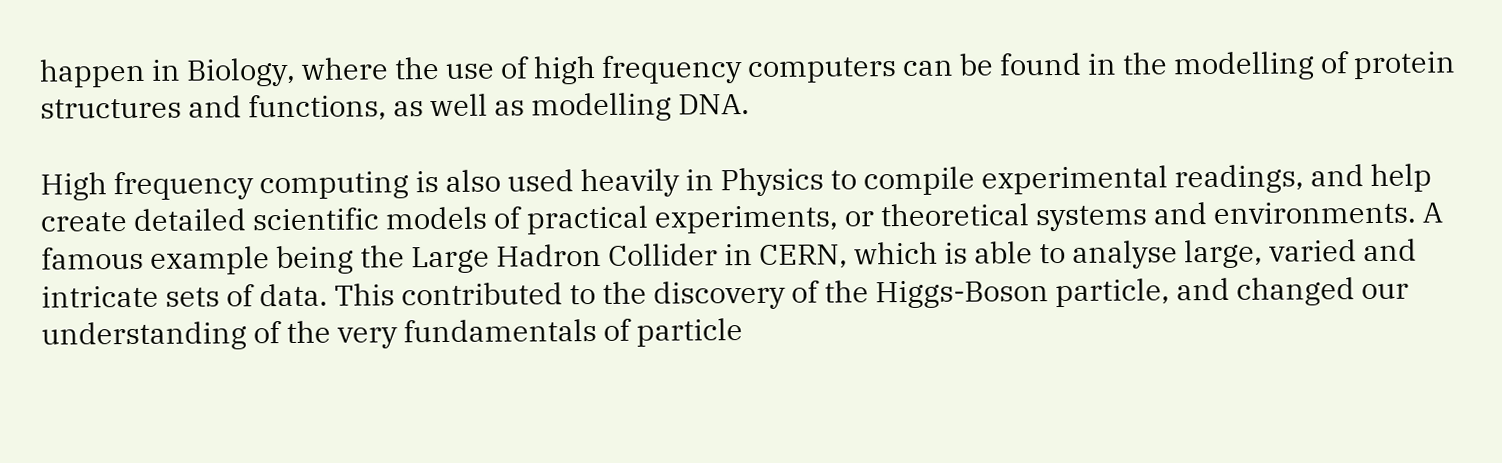happen in Biology, where the use of high frequency computers can be found in the modelling of protein structures and functions, as well as modelling DNA.

High frequency computing is also used heavily in Physics to compile experimental readings, and help create detailed scientific models of practical experiments, or theoretical systems and environments. A famous example being the Large Hadron Collider in CERN, which is able to analyse large, varied and intricate sets of data. This contributed to the discovery of the Higgs-Boson particle, and changed our understanding of the very fundamentals of particle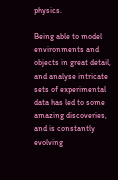physics.

Being able to model environments and objects in great detail, and analyse intricate sets of experimental data has led to some amazing discoveries, and is constantly evolving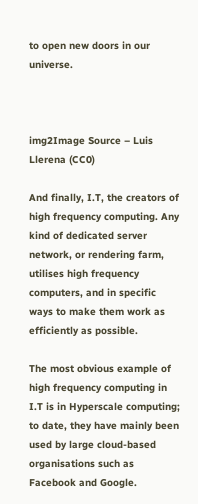to open new doors in our universe.



img2Image Source – Luis Llerena (CC0)

And finally, I.T, the creators of high frequency computing. Any kind of dedicated server network, or rendering farm, utilises high frequency computers, and in specific ways to make them work as efficiently as possible.

The most obvious example of high frequency computing in I.T is in Hyperscale computing; to date, they have mainly been used by large cloud-based organisations such as Facebook and Google.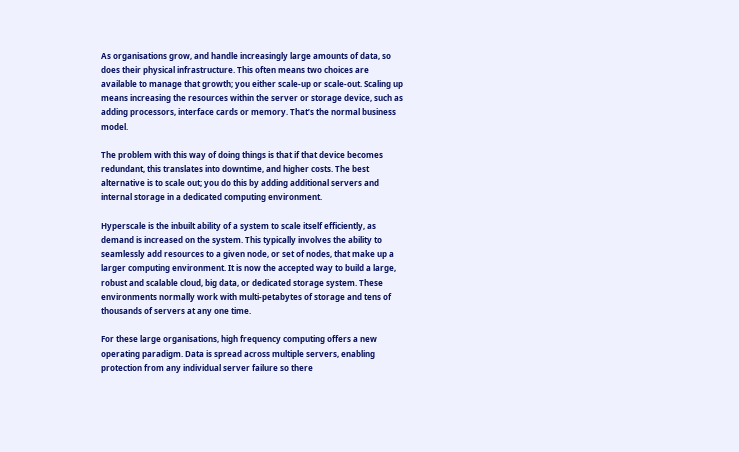As organisations grow, and handle increasingly large amounts of data, so does their physical infrastructure. This often means two choices are available to manage that growth; you either scale-up or scale-out. Scaling up means increasing the resources within the server or storage device, such as adding processors, interface cards or memory. That’s the normal business model.

The problem with this way of doing things is that if that device becomes redundant, this translates into downtime, and higher costs. The best alternative is to scale out; you do this by adding additional servers and internal storage in a dedicated computing environment.

Hyperscale is the inbuilt ability of a system to scale itself efficiently, as demand is increased on the system. This typically involves the ability to seamlessly add resources to a given node, or set of nodes, that make up a larger computing environment. It is now the accepted way to build a large, robust and scalable cloud, big data, or dedicated storage system. These environments normally work with multi-petabytes of storage and tens of thousands of servers at any one time.

For these large organisations, high frequency computing offers a new operating paradigm. Data is spread across multiple servers, enabling protection from any individual server failure so there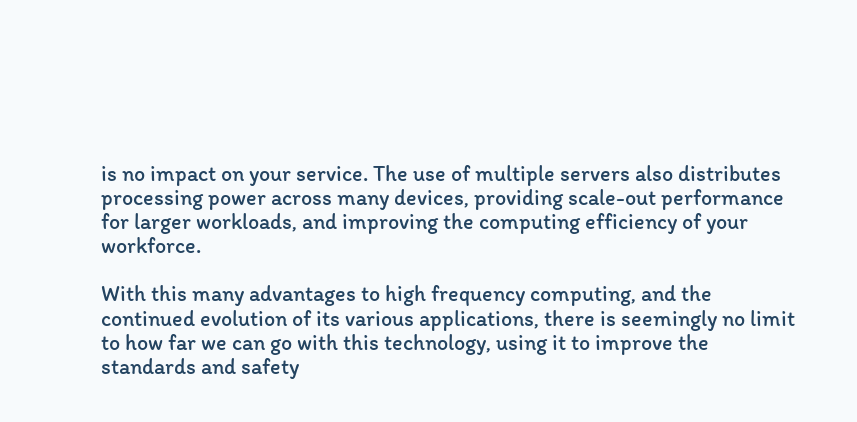is no impact on your service. The use of multiple servers also distributes processing power across many devices, providing scale-out performance for larger workloads, and improving the computing efficiency of your workforce.

With this many advantages to high frequency computing, and the continued evolution of its various applications, there is seemingly no limit to how far we can go with this technology, using it to improve the standards and safety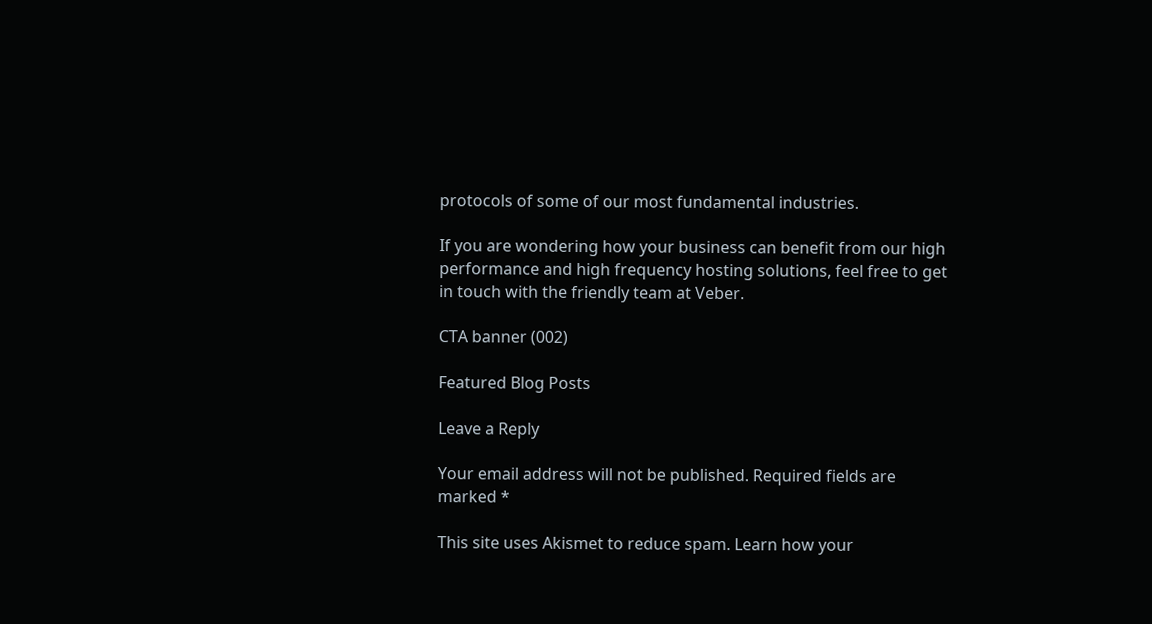protocols of some of our most fundamental industries.

If you are wondering how your business can benefit from our high performance and high frequency hosting solutions, feel free to get in touch with the friendly team at Veber.

CTA banner (002)

Featured Blog Posts

Leave a Reply

Your email address will not be published. Required fields are marked *

This site uses Akismet to reduce spam. Learn how your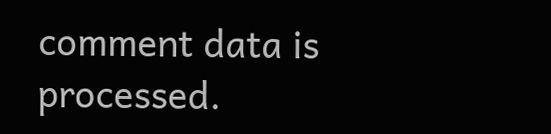comment data is processed.